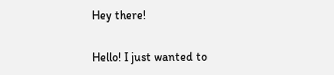Hey there!


Hello! I just wanted to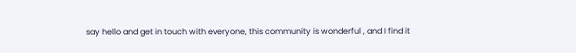say hello and get in touch with everyone, this community is wonderful , and I find it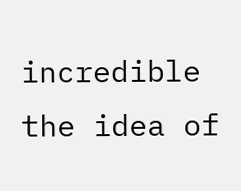incredible the idea of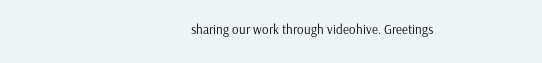sharing our work through videohive. Greetings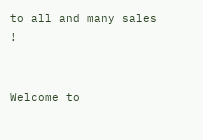to all and many sales !


Welcome to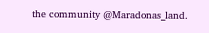the community @Maradonas_land.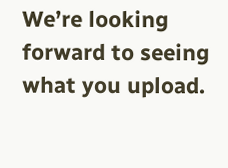We’re looking forward to seeing what you upload.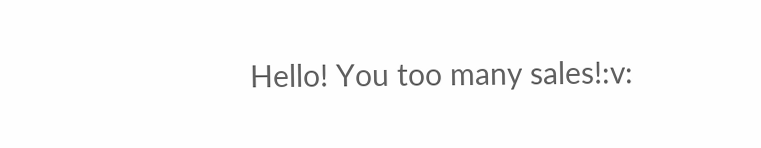Hello! You too many sales!:v: